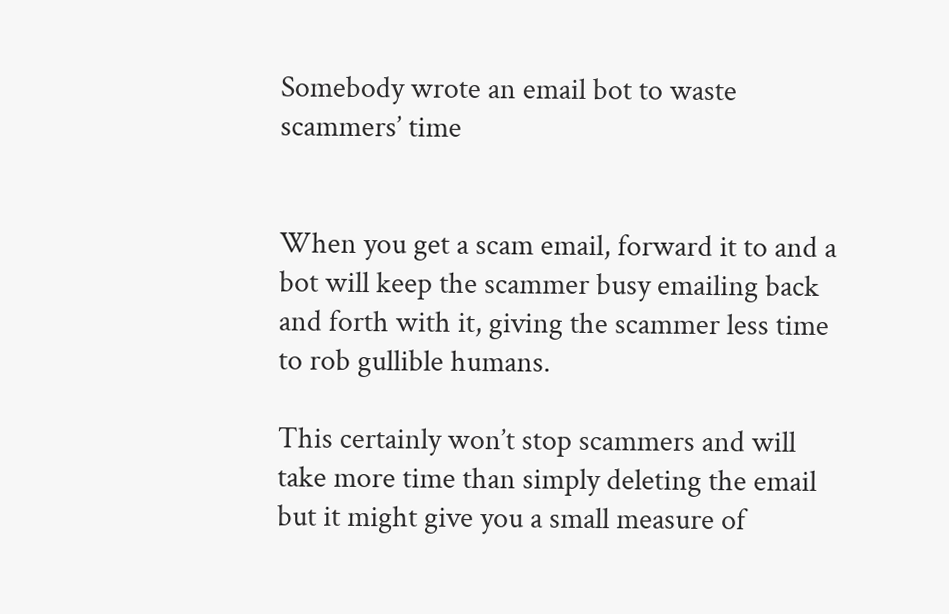Somebody wrote an email bot to waste scammers’ time


When you get a scam email, forward it to and a bot will keep the scammer busy emailing back and forth with it, giving the scammer less time to rob gullible humans.

This certainly won’t stop scammers and will take more time than simply deleting the email but it might give you a small measure of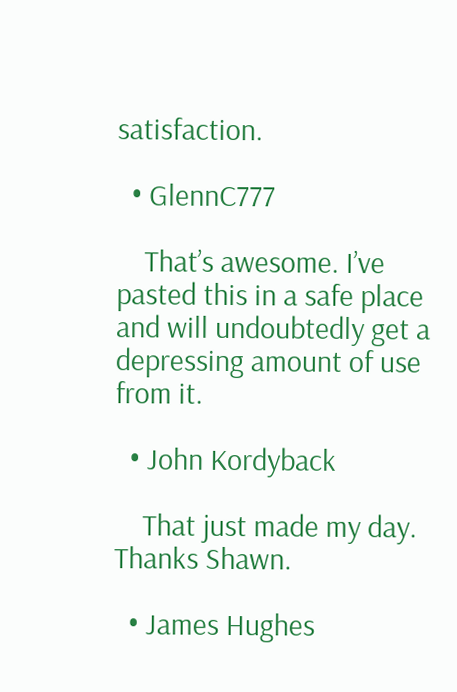satisfaction.

  • GlennC777

    That’s awesome. I’ve pasted this in a safe place and will undoubtedly get a depressing amount of use from it.

  • John Kordyback

    That just made my day. Thanks Shawn.

  • James Hughes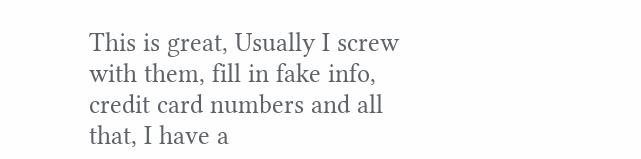This is great, Usually I screw with them, fill in fake info, credit card numbers and all that, I have a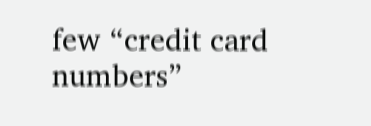few “credit card numbers”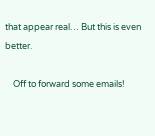that appear real… But this is even better.

    Off to forward some emails!